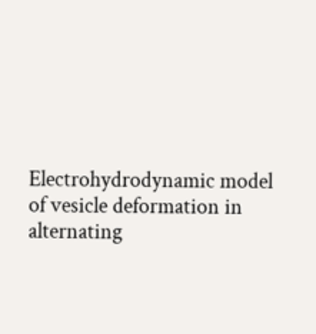Electrohydrodynamic model of vesicle deformation in alternating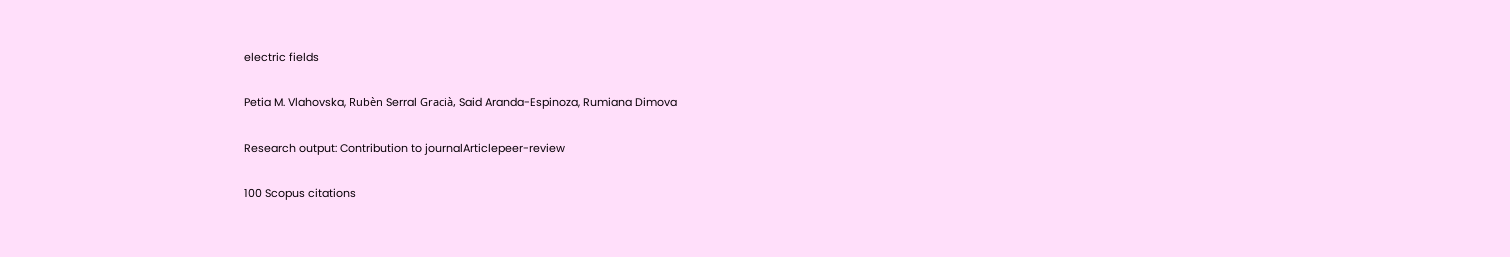electric fields

Petia M. Vlahovska, Rubèn Serral Gracià, Said Aranda-Espinoza, Rumiana Dimova

Research output: Contribution to journalArticlepeer-review

100 Scopus citations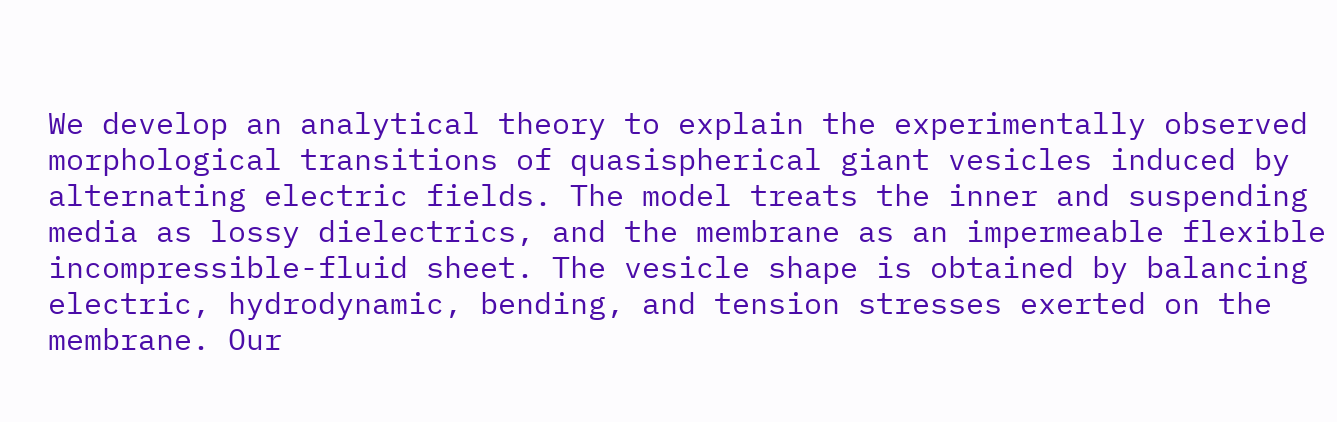We develop an analytical theory to explain the experimentally observed morphological transitions of quasispherical giant vesicles induced by alternating electric fields. The model treats the inner and suspending media as lossy dielectrics, and the membrane as an impermeable flexible incompressible-fluid sheet. The vesicle shape is obtained by balancing electric, hydrodynamic, bending, and tension stresses exerted on the membrane. Our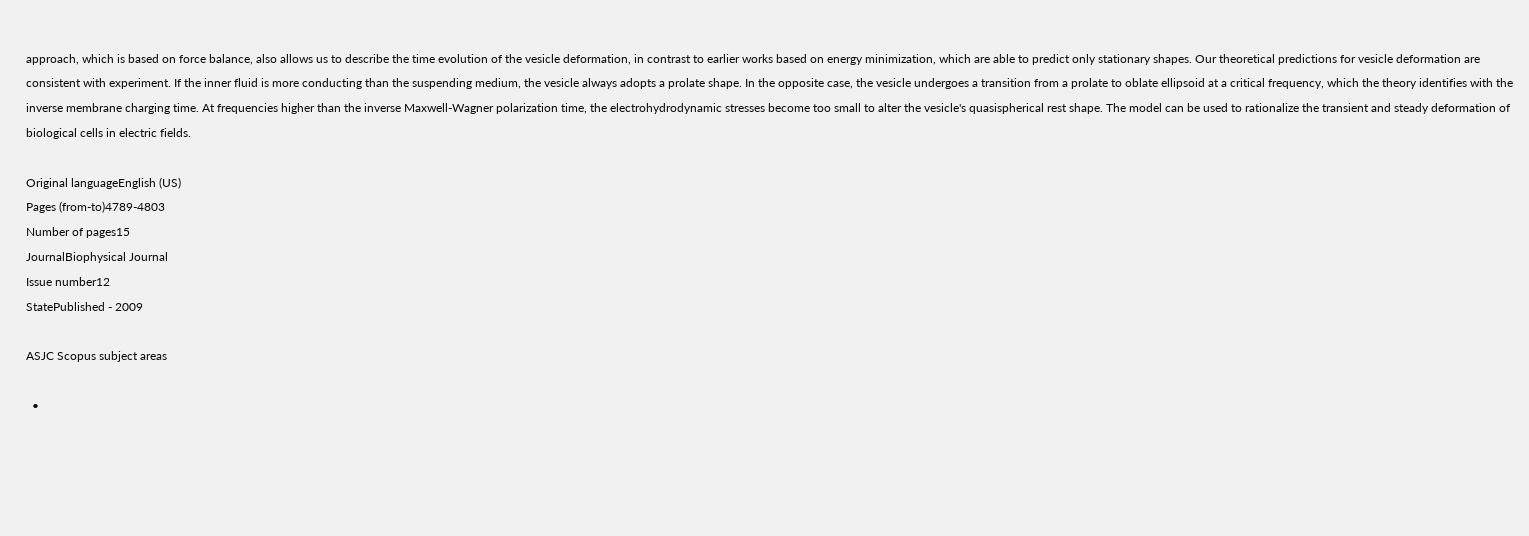approach, which is based on force balance, also allows us to describe the time evolution of the vesicle deformation, in contrast to earlier works based on energy minimization, which are able to predict only stationary shapes. Our theoretical predictions for vesicle deformation are consistent with experiment. If the inner fluid is more conducting than the suspending medium, the vesicle always adopts a prolate shape. In the opposite case, the vesicle undergoes a transition from a prolate to oblate ellipsoid at a critical frequency, which the theory identifies with the inverse membrane charging time. At frequencies higher than the inverse Maxwell-Wagner polarization time, the electrohydrodynamic stresses become too small to alter the vesicle's quasispherical rest shape. The model can be used to rationalize the transient and steady deformation of biological cells in electric fields.

Original languageEnglish (US)
Pages (from-to)4789-4803
Number of pages15
JournalBiophysical Journal
Issue number12
StatePublished - 2009

ASJC Scopus subject areas

  •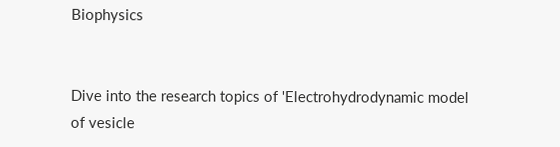Biophysics


Dive into the research topics of 'Electrohydrodynamic model of vesicle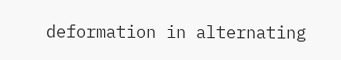deformation in alternating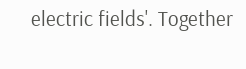electric fields'. Together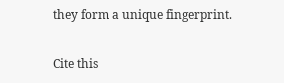they form a unique fingerprint.

Cite this